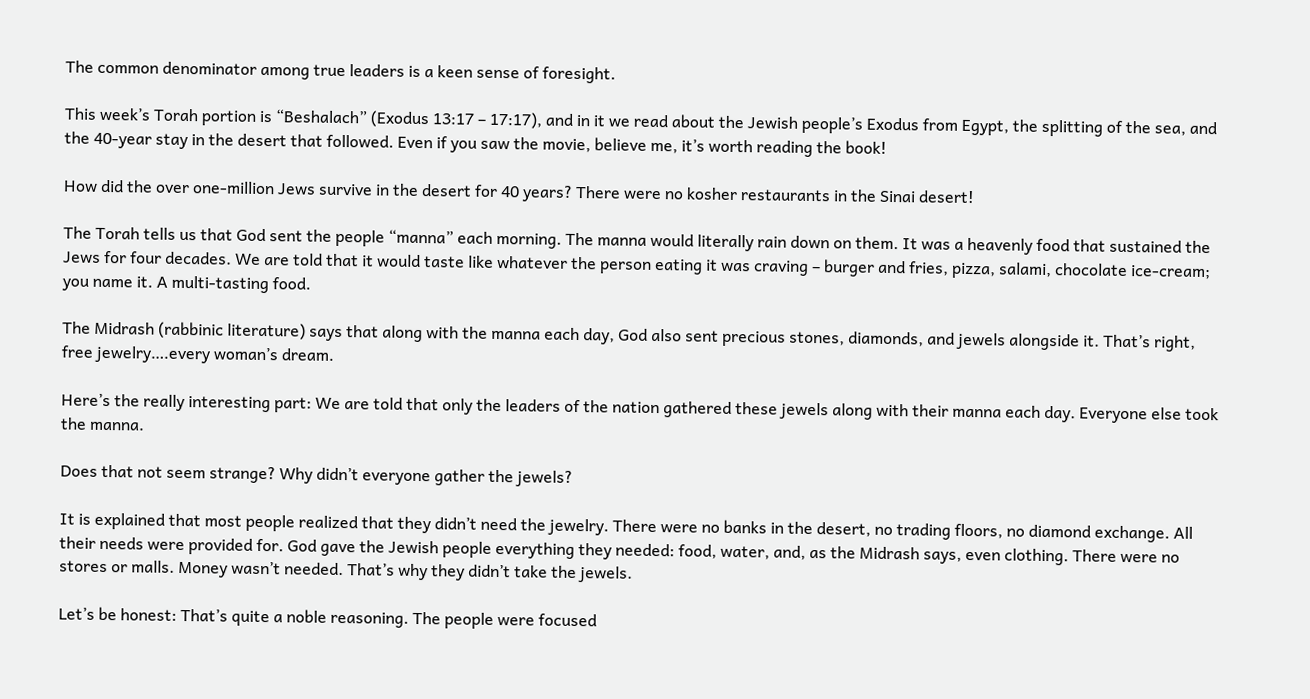The common denominator among true leaders is a keen sense of foresight.

This week’s Torah portion is “Beshalach” (Exodus 13:17 – 17:17), and in it we read about the Jewish people’s Exodus from Egypt, the splitting of the sea, and the 40-year stay in the desert that followed. Even if you saw the movie, believe me, it’s worth reading the book!

How did the over one-million Jews survive in the desert for 40 years? There were no kosher restaurants in the Sinai desert!

The Torah tells us that God sent the people “manna” each morning. The manna would literally rain down on them. It was a heavenly food that sustained the Jews for four decades. We are told that it would taste like whatever the person eating it was craving – burger and fries, pizza, salami, chocolate ice-cream; you name it. A multi-tasting food.

The Midrash (rabbinic literature) says that along with the manna each day, God also sent precious stones, diamonds, and jewels alongside it. That’s right, free jewelry….every woman’s dream.

Here’s the really interesting part: We are told that only the leaders of the nation gathered these jewels along with their manna each day. Everyone else took the manna.

Does that not seem strange? Why didn’t everyone gather the jewels?

It is explained that most people realized that they didn’t need the jewelry. There were no banks in the desert, no trading floors, no diamond exchange. All their needs were provided for. God gave the Jewish people everything they needed: food, water, and, as the Midrash says, even clothing. There were no stores or malls. Money wasn’t needed. That’s why they didn’t take the jewels.

Let’s be honest: That’s quite a noble reasoning. The people were focused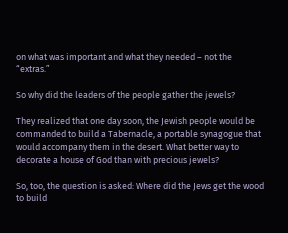on what was important and what they needed – not the “extras.”

So why did the leaders of the people gather the jewels?

They realized that one day soon, the Jewish people would be commanded to build a Tabernacle, a portable synagogue that would accompany them in the desert. What better way to decorate a house of God than with precious jewels?

So, too, the question is asked: Where did the Jews get the wood to build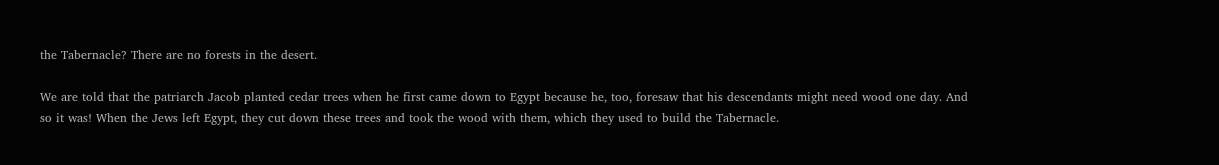the Tabernacle? There are no forests in the desert.

We are told that the patriarch Jacob planted cedar trees when he first came down to Egypt because he, too, foresaw that his descendants might need wood one day. And so it was! When the Jews left Egypt, they cut down these trees and took the wood with them, which they used to build the Tabernacle.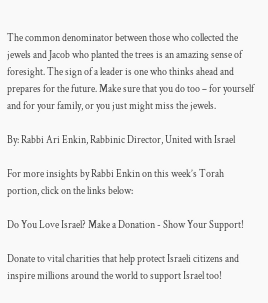The common denominator between those who collected the jewels and Jacob who planted the trees is an amazing sense of foresight. The sign of a leader is one who thinks ahead and prepares for the future. Make sure that you do too – for yourself and for your family, or you just might miss the jewels.

By: Rabbi Ari Enkin, Rabbinic Director, United with Israel

For more insights by Rabbi Enkin on this week’s Torah portion, click on the links below:

Do You Love Israel? Make a Donation - Show Your Support!

Donate to vital charities that help protect Israeli citizens and inspire millions around the world to support Israel too!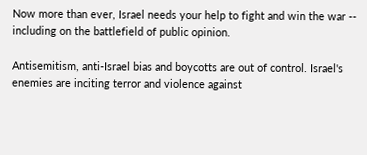Now more than ever, Israel needs your help to fight and win the war -- including on the battlefield of public opinion.

Antisemitism, anti-Israel bias and boycotts are out of control. Israel's enemies are inciting terror and violence against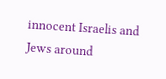innocent Israelis and Jews around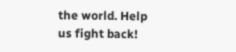the world. Help us fight back!